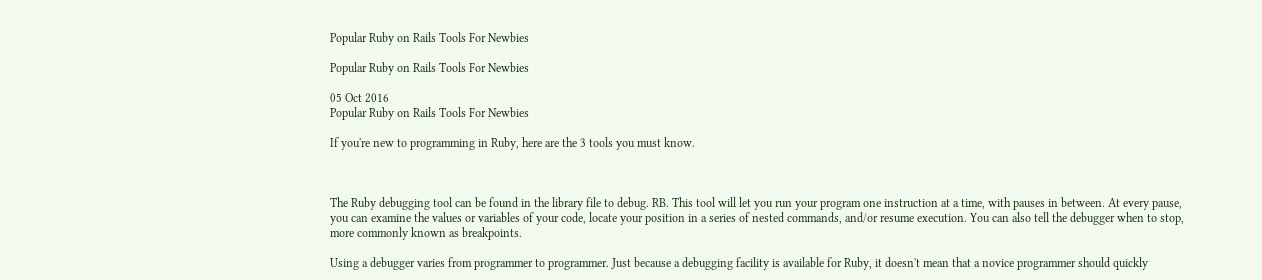Popular Ruby on Rails Tools For Newbies

Popular Ruby on Rails Tools For Newbies

05 Oct 2016
Popular Ruby on Rails Tools For Newbies

If you're new to programming in Ruby, here are the 3 tools you must know.



The Ruby debugging tool can be found in the library file to debug. RB. This tool will let you run your program one instruction at a time, with pauses in between. At every pause, you can examine the values or variables of your code, locate your position in a series of nested commands, and/or resume execution. You can also tell the debugger when to stop, more commonly known as breakpoints.

Using a debugger varies from programmer to programmer. Just because a debugging facility is available for Ruby, it doesn't mean that a novice programmer should quickly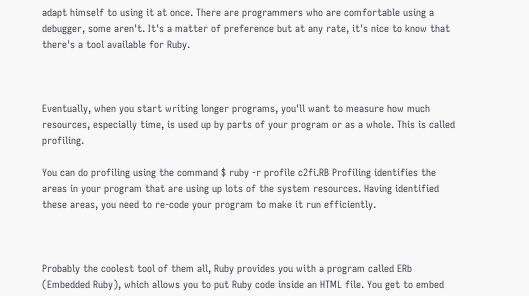adapt himself to using it at once. There are programmers who are comfortable using a debugger, some aren't. It's a matter of preference but at any rate, it's nice to know that there's a tool available for Ruby.



Eventually, when you start writing longer programs, you'll want to measure how much resources, especially time, is used up by parts of your program or as a whole. This is called profiling.

You can do profiling using the command $ ruby -r profile c2fi.RB Profiling identifies the areas in your program that are using up lots of the system resources. Having identified these areas, you need to re-code your program to make it run efficiently.



Probably the coolest tool of them all, Ruby provides you with a program called ERb (Embedded Ruby), which allows you to put Ruby code inside an HTML file. You get to embed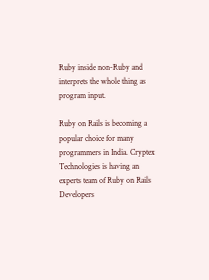Ruby inside non-Ruby and interprets the whole thing as program input.

Ruby on Rails is becoming a popular choice for many programmers in India. Cryptex Technologies is having an experts team of Ruby on Rails Developers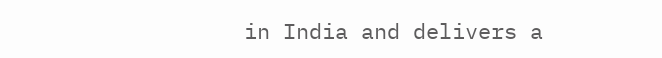in India and delivers a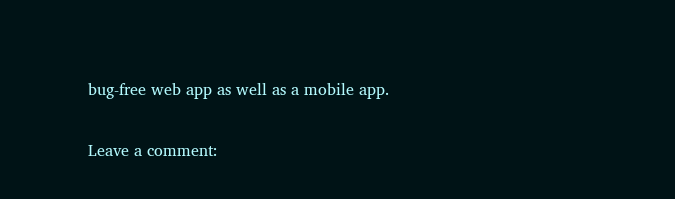bug-free web app as well as a mobile app.

Leave a comment: